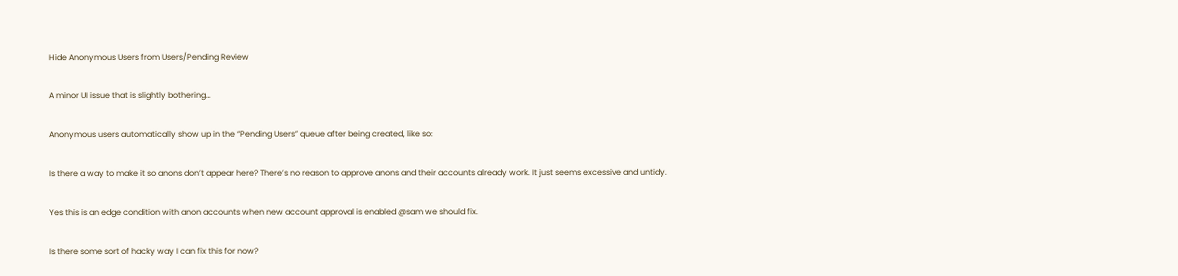Hide Anonymous Users from Users/Pending Review

A minor UI issue that is slightly bothering…

Anonymous users automatically show up in the “Pending Users” queue after being created, like so:

Is there a way to make it so anons don’t appear here? There’s no reason to approve anons and their accounts already work. It just seems excessive and untidy.

Yes this is an edge condition with anon accounts when new account approval is enabled @sam we should fix.

Is there some sort of hacky way I can fix this for now?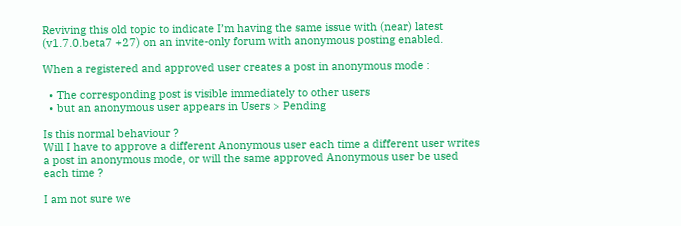Reviving this old topic to indicate I’m having the same issue with (near) latest (v1.7.0.beta7 +27) on an invite-only forum with anonymous posting enabled.

When a registered and approved user creates a post in anonymous mode :

  • The corresponding post is visible immediately to other users
  • but an anonymous user appears in Users > Pending

Is this normal behaviour ?
Will I have to approve a different Anonymous user each time a different user writes a post in anonymous mode, or will the same approved Anonymous user be used each time ?

I am not sure we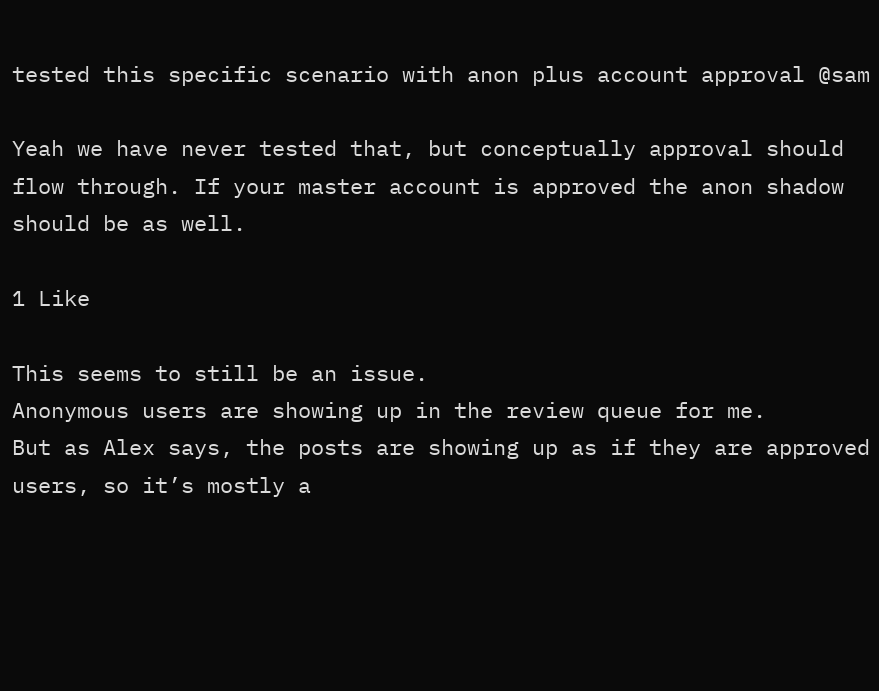tested this specific scenario with anon plus account approval @sam

Yeah we have never tested that, but conceptually approval should flow through. If your master account is approved the anon shadow should be as well.

1 Like

This seems to still be an issue.
Anonymous users are showing up in the review queue for me.
But as Alex says, the posts are showing up as if they are approved users, so it’s mostly a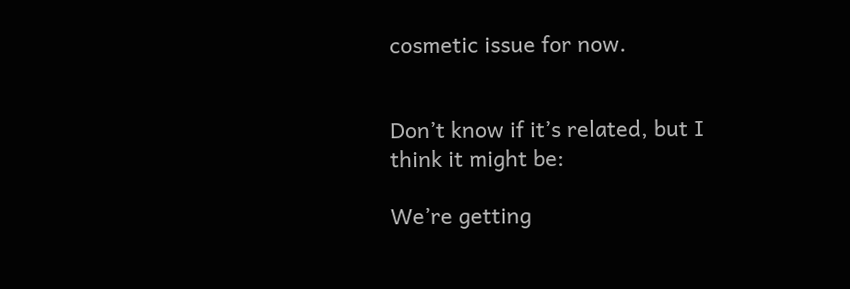cosmetic issue for now.


Don’t know if it’s related, but I think it might be:

We’re getting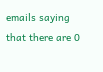emails saying that there are 0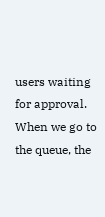users waiting for approval. When we go to the queue, the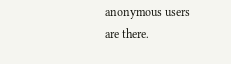anonymous users are there.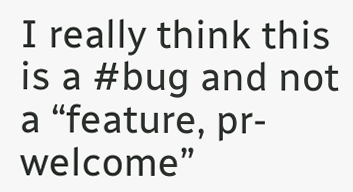I really think this is a #bug and not a “feature, pr-welcome”